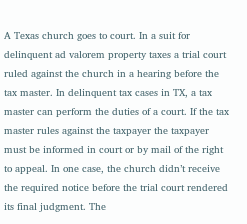A Texas church goes to court. In a suit for delinquent ad valorem property taxes a trial court ruled against the church in a hearing before the tax master. In delinquent tax cases in TX, a tax master can perform the duties of a court. If the tax master rules against the taxpayer the taxpayer must be informed in court or by mail of the right to appeal. In one case, the church didn’t receive the required notice before the trial court rendered its final judgment. The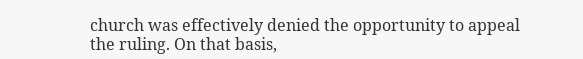church was effectively denied the opportunity to appeal the ruling. On that basis,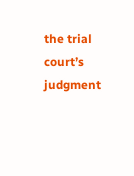the trial court’s judgment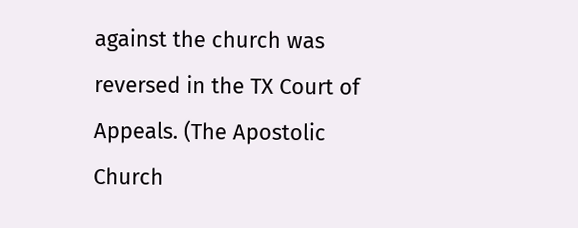against the church was reversed in the TX Court of Appeals. (The Apostolic Church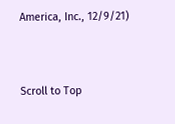America, Inc., 12/9/21)


Scroll to Top